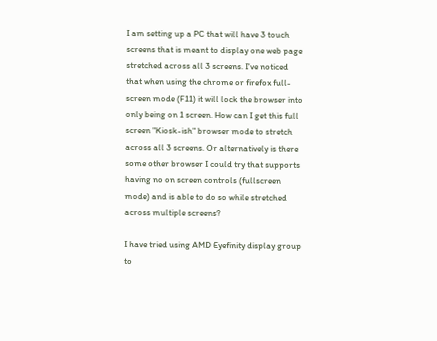I am setting up a PC that will have 3 touch screens that is meant to display one web page stretched across all 3 screens. I've noticed that when using the chrome or firefox full-screen mode (F11) it will lock the browser into only being on 1 screen. How can I get this full screen "Kiosk-ish" browser mode to stretch across all 3 screens. Or alternatively is there some other browser I could try that supports having no on screen controls (fullscreen mode) and is able to do so while stretched across multiple screens?

I have tried using AMD Eyefinity display group to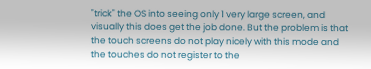"trick" the OS into seeing only 1 very large screen, and visually this does get the job done. But the problem is that the touch screens do not play nicely with this mode and the touches do not register to the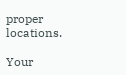proper locations.

Your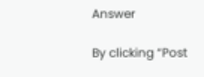Answer

By clicking “Post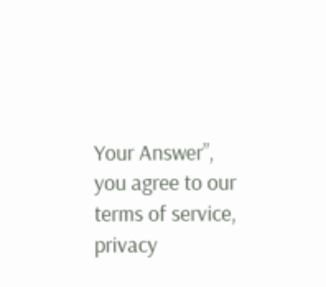Your Answer”, you agree to our terms of service, privacy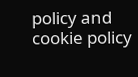policy and cookie policy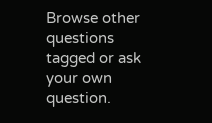Browse other questions tagged or ask your own question.